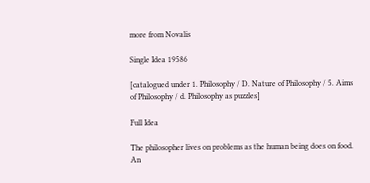more from Novalis

Single Idea 19586

[catalogued under 1. Philosophy / D. Nature of Philosophy / 5. Aims of Philosophy / d. Philosophy as puzzles]

Full Idea

The philosopher lives on problems as the human being does on food. An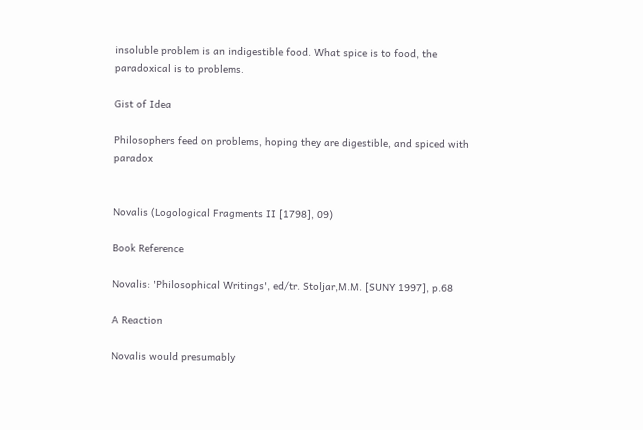insoluble problem is an indigestible food. What spice is to food, the paradoxical is to problems.

Gist of Idea

Philosophers feed on problems, hoping they are digestible, and spiced with paradox


Novalis (Logological Fragments II [1798], 09)

Book Reference

Novalis: 'Philosophical Writings', ed/tr. Stoljar,M.M. [SUNY 1997], p.68

A Reaction

Novalis would presumably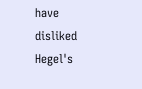have disliked Hegel's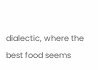dialectic, where the best food seems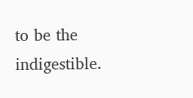to be the indigestible.